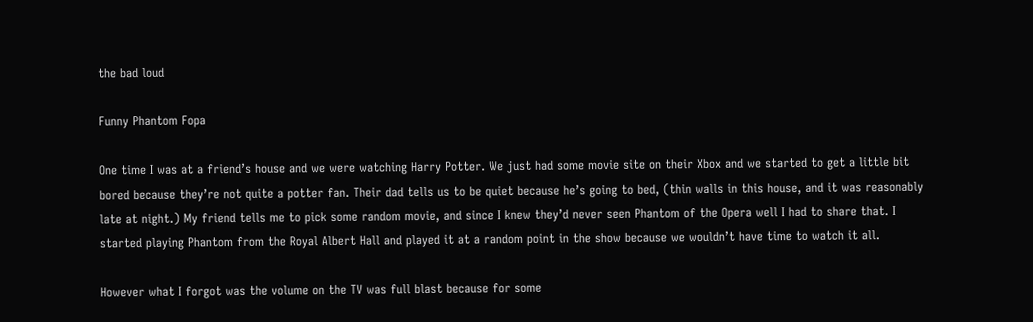the bad loud

Funny Phantom Fopa

One time I was at a friend’s house and we were watching Harry Potter. We just had some movie site on their Xbox and we started to get a little bit bored because they’re not quite a potter fan. Their dad tells us to be quiet because he’s going to bed, (thin walls in this house, and it was reasonably late at night.) My friend tells me to pick some random movie, and since I knew they’d never seen Phantom of the Opera well I had to share that. I started playing Phantom from the Royal Albert Hall and played it at a random point in the show because we wouldn’t have time to watch it all.

However what I forgot was the volume on the TV was full blast because for some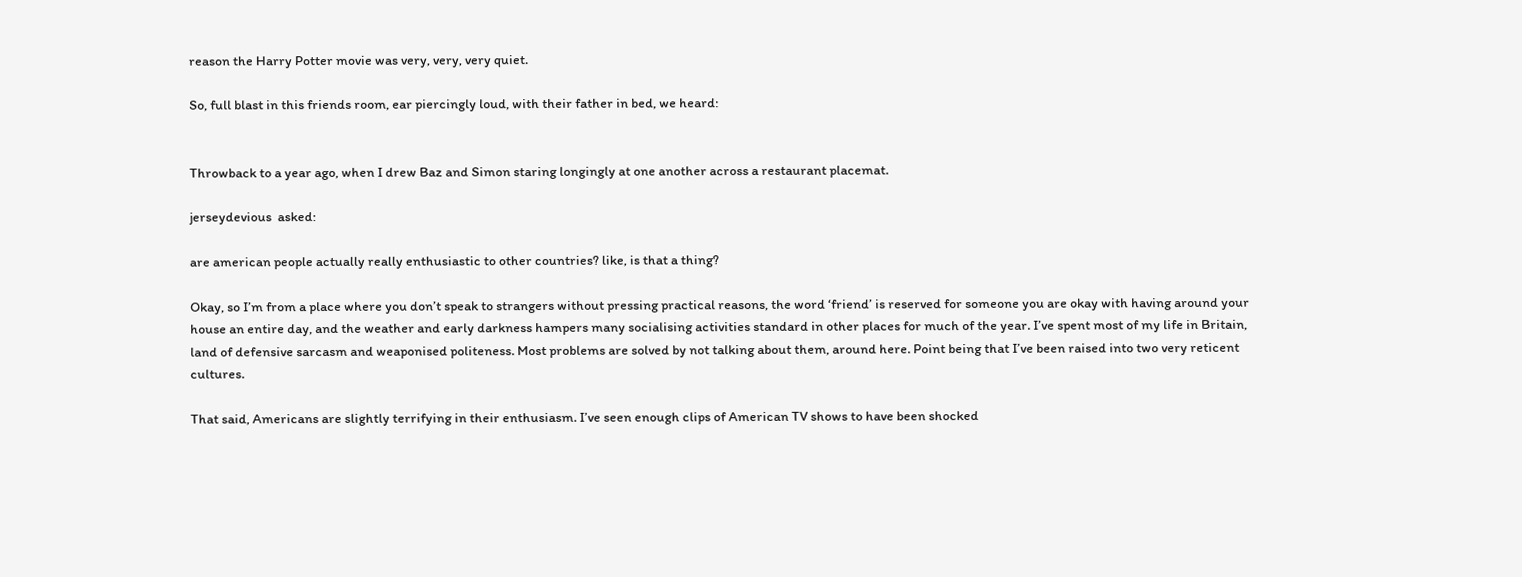reason the Harry Potter movie was very, very, very quiet.

So, full blast in this friends room, ear piercingly loud, with their father in bed, we heard:


Throwback to a year ago, when I drew Baz and Simon staring longingly at one another across a restaurant placemat.

jerseydevious  asked:

are american people actually really enthusiastic to other countries? like, is that a thing?

Okay, so I’m from a place where you don’t speak to strangers without pressing practical reasons, the word ‘friend’ is reserved for someone you are okay with having around your house an entire day, and the weather and early darkness hampers many socialising activities standard in other places for much of the year. I’ve spent most of my life in Britain, land of defensive sarcasm and weaponised politeness. Most problems are solved by not talking about them, around here. Point being that I’ve been raised into two very reticent cultures.

That said, Americans are slightly terrifying in their enthusiasm. I’ve seen enough clips of American TV shows to have been shocked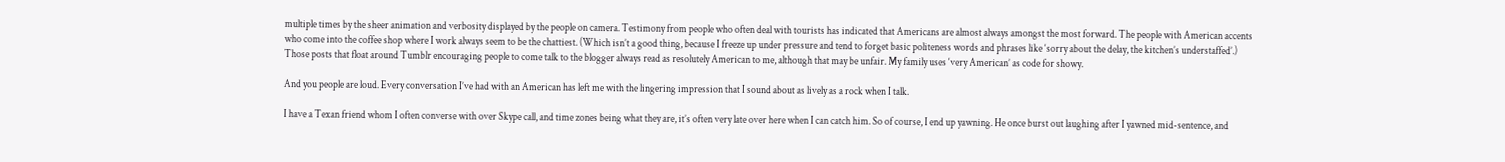multiple times by the sheer animation and verbosity displayed by the people on camera. Testimony from people who often deal with tourists has indicated that Americans are almost always amongst the most forward. The people with American accents who come into the coffee shop where I work always seem to be the chattiest. (Which isn’t a good thing, because I freeze up under pressure and tend to forget basic politeness words and phrases like ‘sorry about the delay, the kitchen’s understaffed’.) Those posts that float around Tumblr encouraging people to come talk to the blogger always read as resolutely American to me, although that may be unfair. My family uses ‘very American’ as code for showy.

And you people are loud. Every conversation I’ve had with an American has left me with the lingering impression that I sound about as lively as a rock when I talk.

I have a Texan friend whom I often converse with over Skype call, and time zones being what they are, it’s often very late over here when I can catch him. So of course, I end up yawning. He once burst out laughing after I yawned mid-sentence, and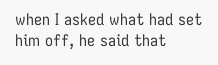when I asked what had set him off, he said that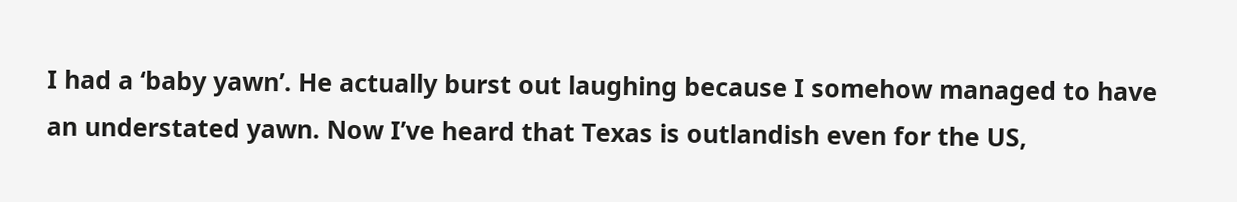I had a ‘baby yawn’. He actually burst out laughing because I somehow managed to have an understated yawn. Now I’ve heard that Texas is outlandish even for the US,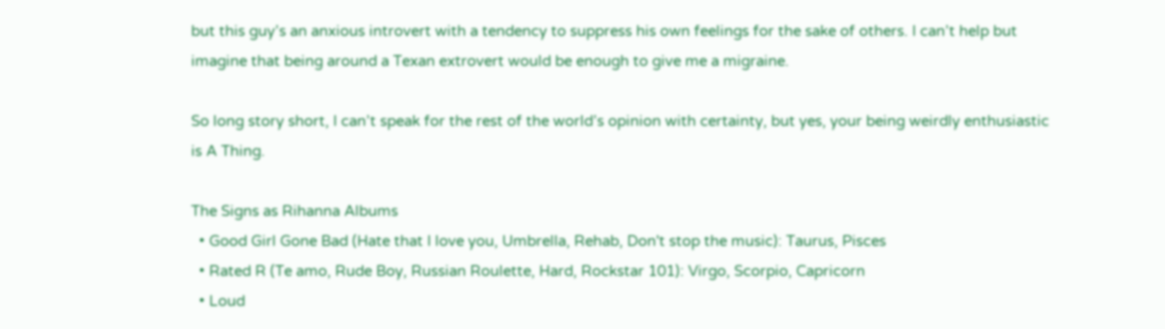but this guy’s an anxious introvert with a tendency to suppress his own feelings for the sake of others. I can’t help but imagine that being around a Texan extrovert would be enough to give me a migraine.

So long story short, I can’t speak for the rest of the world’s opinion with certainty, but yes, your being weirdly enthusiastic is A Thing.

The Signs as Rihanna Albums
  • Good Girl Gone Bad (Hate that I love you, Umbrella, Rehab, Don't stop the music): Taurus, Pisces
  • Rated R (Te amo, Rude Boy, Russian Roulette, Hard, Rockstar 101): Virgo, Scorpio, Capricorn
  • Loud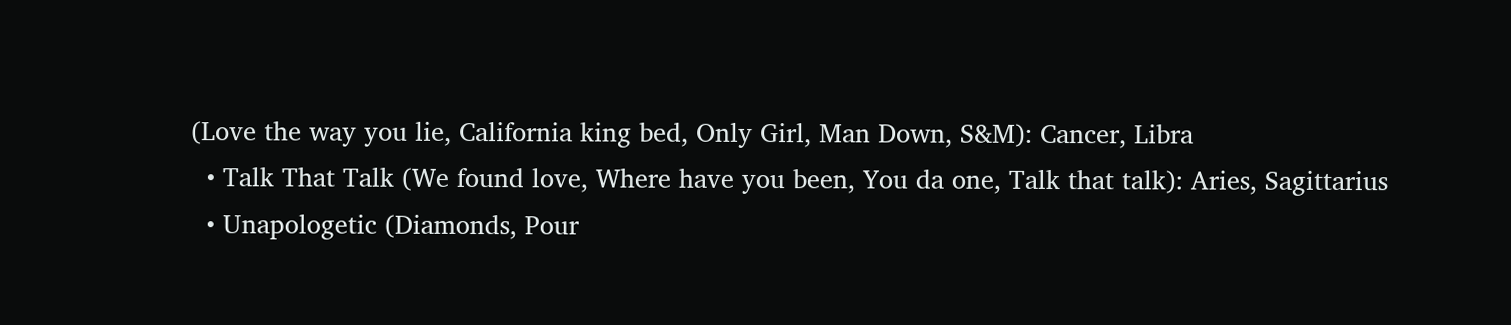(Love the way you lie, California king bed, Only Girl, Man Down, S&M): Cancer, Libra
  • Talk That Talk (We found love, Where have you been, You da one, Talk that talk): Aries, Sagittarius
  • Unapologetic (Diamonds, Pour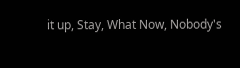it up, Stay, What Now, Nobody's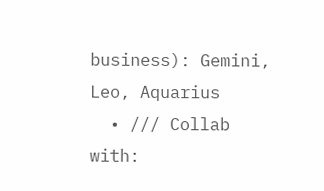business): Gemini, Leo, Aquarius
  • /// Collab with: